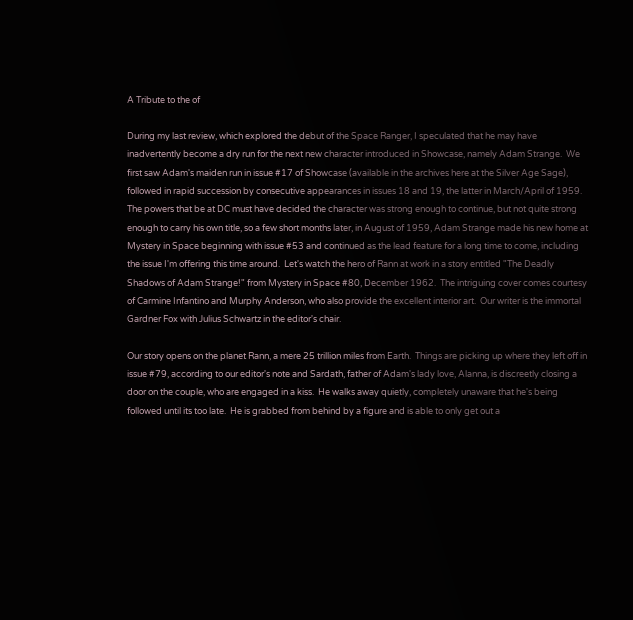A Tribute to the of

During my last review, which explored the debut of the Space Ranger, I speculated that he may have inadvertently become a dry run for the next new character introduced in Showcase, namely Adam Strange.  We first saw Adam's maiden run in issue #17 of Showcase (available in the archives here at the Silver Age Sage), followed in rapid succession by consecutive appearances in issues 18 and 19, the latter in March/April of 1959.  The powers that be at DC must have decided the character was strong enough to continue, but not quite strong enough to carry his own title, so a few short months later, in August of 1959, Adam Strange made his new home at Mystery in Space beginning with issue #53 and continued as the lead feature for a long time to come, including the issue I'm offering this time around.  Let's watch the hero of Rann at work in a story entitled "The Deadly Shadows of Adam Strange!" from Mystery in Space #80, December 1962.  The intriguing cover comes courtesy of Carmine Infantino and Murphy Anderson, who also provide the excellent interior art.  Our writer is the immortal Gardner Fox with Julius Schwartz in the editor's chair.

Our story opens on the planet Rann, a mere 25 trillion miles from Earth.  Things are picking up where they left off in issue #79, according to our editor's note and Sardath, father of Adam's lady love, Alanna, is discreetly closing a door on the couple, who are engaged in a kiss.  He walks away quietly, completely unaware that he's being followed until its too late.  He is grabbed from behind by a figure and is able to only get out a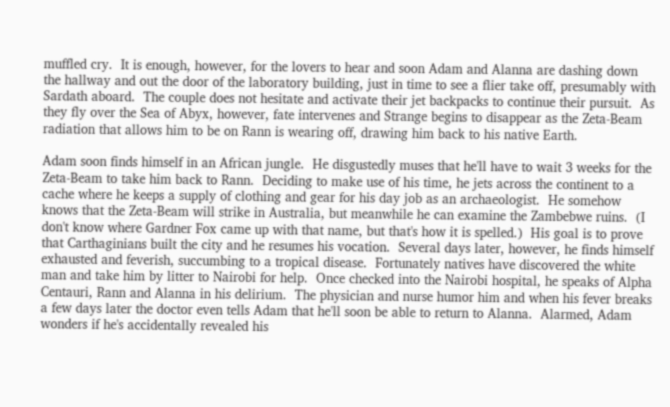muffled cry.  It is enough, however, for the lovers to hear and soon Adam and Alanna are dashing down the hallway and out the door of the laboratory building, just in time to see a flier take off, presumably with Sardath aboard.  The couple does not hesitate and activate their jet backpacks to continue their pursuit.  As they fly over the Sea of Abyx, however, fate intervenes and Strange begins to disappear as the Zeta-Beam radiation that allows him to be on Rann is wearing off, drawing him back to his native Earth.

Adam soon finds himself in an African jungle.  He disgustedly muses that he'll have to wait 3 weeks for the Zeta-Beam to take him back to Rann.  Deciding to make use of his time, he jets across the continent to a cache where he keeps a supply of clothing and gear for his day job as an archaeologist.  He somehow knows that the Zeta-Beam will strike in Australia, but meanwhile he can examine the Zambebwe ruins.  (I don't know where Gardner Fox came up with that name, but that's how it is spelled.)  His goal is to prove that Carthaginians built the city and he resumes his vocation.  Several days later, however, he finds himself exhausted and feverish, succumbing to a tropical disease.  Fortunately natives have discovered the white man and take him by litter to Nairobi for help.  Once checked into the Nairobi hospital, he speaks of Alpha Centauri, Rann and Alanna in his delirium.  The physician and nurse humor him and when his fever breaks a few days later the doctor even tells Adam that he'll soon be able to return to Alanna.  Alarmed, Adam wonders if he's accidentally revealed his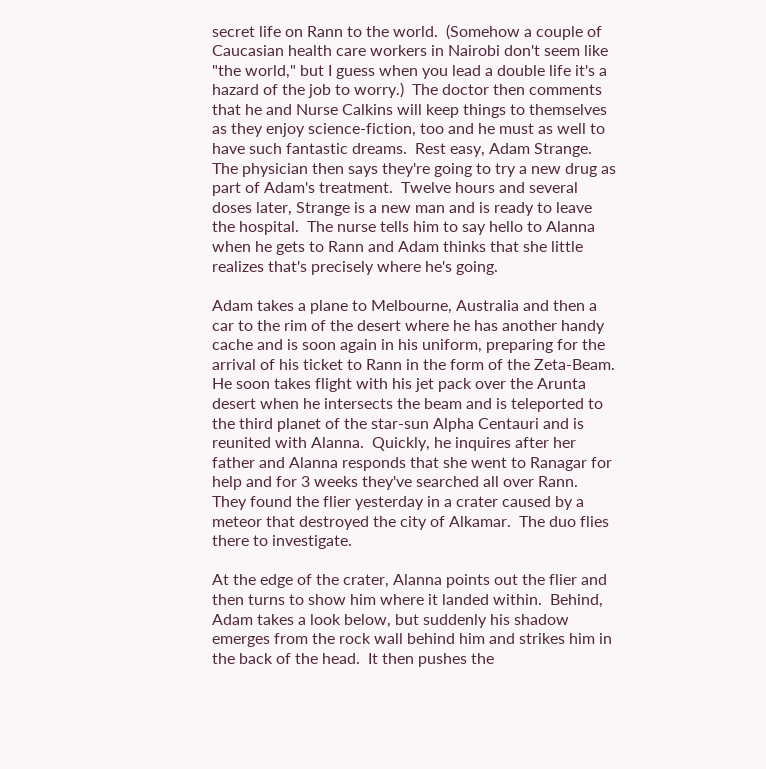secret life on Rann to the world.  (Somehow a couple of Caucasian health care workers in Nairobi don't seem like "the world," but I guess when you lead a double life it's a hazard of the job to worry.)  The doctor then comments that he and Nurse Calkins will keep things to themselves as they enjoy science-fiction, too and he must as well to have such fantastic dreams.  Rest easy, Adam Strange.  The physician then says they're going to try a new drug as part of Adam's treatment.  Twelve hours and several doses later, Strange is a new man and is ready to leave the hospital.  The nurse tells him to say hello to Alanna when he gets to Rann and Adam thinks that she little realizes that's precisely where he's going.

Adam takes a plane to Melbourne, Australia and then a car to the rim of the desert where he has another handy cache and is soon again in his uniform, preparing for the arrival of his ticket to Rann in the form of the Zeta-Beam.  He soon takes flight with his jet pack over the Arunta desert when he intersects the beam and is teleported to the third planet of the star-sun Alpha Centauri and is reunited with Alanna.  Quickly, he inquires after her father and Alanna responds that she went to Ranagar for help and for 3 weeks they've searched all over Rann.  They found the flier yesterday in a crater caused by a meteor that destroyed the city of Alkamar.  The duo flies there to investigate.

At the edge of the crater, Alanna points out the flier and then turns to show him where it landed within.  Behind, Adam takes a look below, but suddenly his shadow emerges from the rock wall behind him and strikes him in the back of the head.  It then pushes the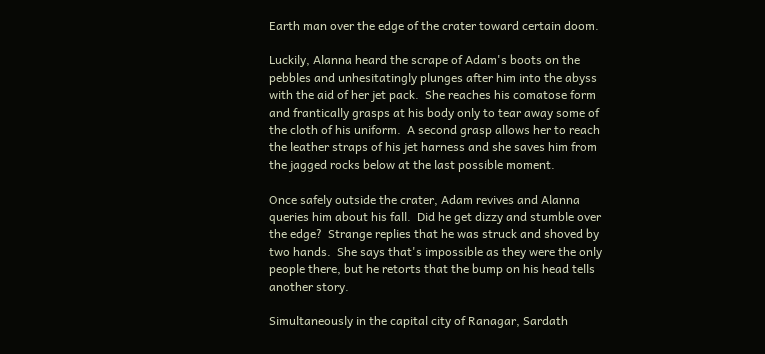Earth man over the edge of the crater toward certain doom.

Luckily, Alanna heard the scrape of Adam's boots on the pebbles and unhesitatingly plunges after him into the abyss with the aid of her jet pack.  She reaches his comatose form and frantically grasps at his body only to tear away some of the cloth of his uniform.  A second grasp allows her to reach the leather straps of his jet harness and she saves him from the jagged rocks below at the last possible moment.

Once safely outside the crater, Adam revives and Alanna queries him about his fall.  Did he get dizzy and stumble over the edge?  Strange replies that he was struck and shoved by two hands.  She says that's impossible as they were the only people there, but he retorts that the bump on his head tells another story.

Simultaneously in the capital city of Ranagar, Sardath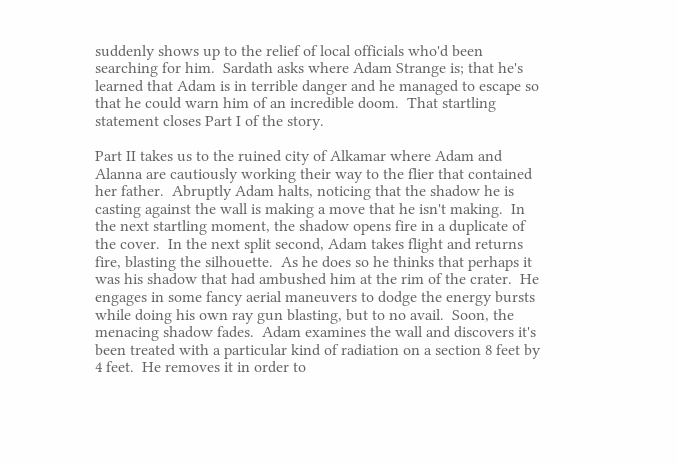suddenly shows up to the relief of local officials who'd been searching for him.  Sardath asks where Adam Strange is; that he's learned that Adam is in terrible danger and he managed to escape so that he could warn him of an incredible doom.  That startling statement closes Part I of the story.

Part II takes us to the ruined city of Alkamar where Adam and Alanna are cautiously working their way to the flier that contained her father.  Abruptly Adam halts, noticing that the shadow he is casting against the wall is making a move that he isn't making.  In the next startling moment, the shadow opens fire in a duplicate of the cover.  In the next split second, Adam takes flight and returns fire, blasting the silhouette.  As he does so he thinks that perhaps it was his shadow that had ambushed him at the rim of the crater.  He engages in some fancy aerial maneuvers to dodge the energy bursts while doing his own ray gun blasting, but to no avail.  Soon, the menacing shadow fades.  Adam examines the wall and discovers it's been treated with a particular kind of radiation on a section 8 feet by 4 feet.  He removes it in order to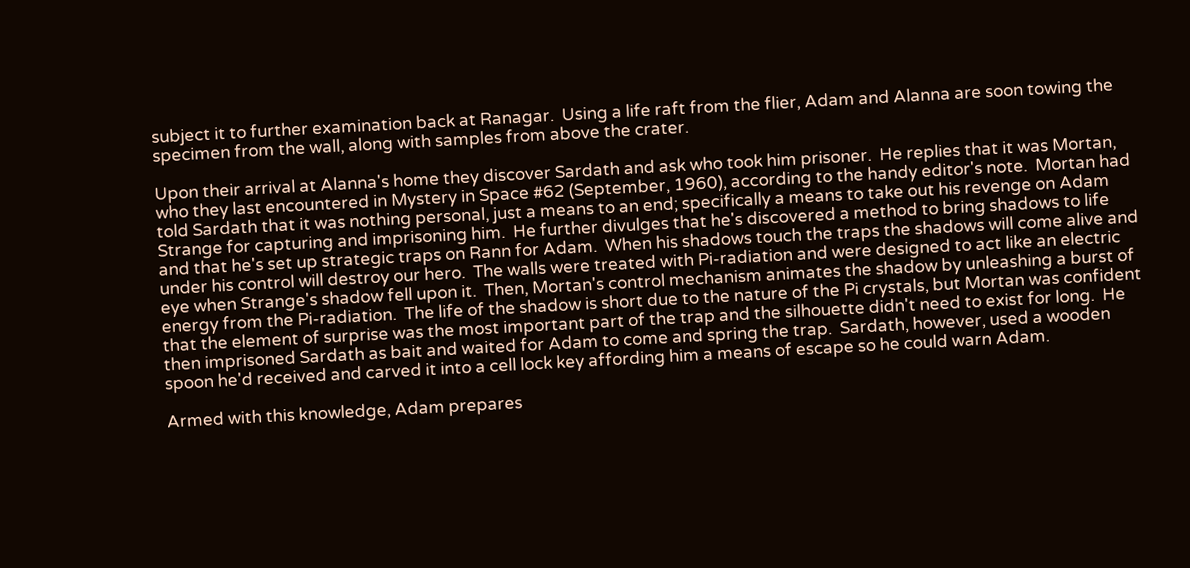subject it to further examination back at Ranagar.  Using a life raft from the flier, Adam and Alanna are soon towing the specimen from the wall, along with samples from above the crater.

Upon their arrival at Alanna's home they discover Sardath and ask who took him prisoner.  He replies that it was Mortan, who they last encountered in Mystery in Space #62 (September, 1960), according to the handy editor's note.  Mortan had told Sardath that it was nothing personal, just a means to an end; specifically a means to take out his revenge on Adam Strange for capturing and imprisoning him.  He further divulges that he's discovered a method to bring shadows to life and that he's set up strategic traps on Rann for Adam.  When his shadows touch the traps the shadows will come alive and under his control will destroy our hero.  The walls were treated with Pi-radiation and were designed to act like an electric eye when Strange's shadow fell upon it.  Then, Mortan's control mechanism animates the shadow by unleashing a burst of energy from the Pi-radiation.  The life of the shadow is short due to the nature of the Pi crystals, but Mortan was confident that the element of surprise was the most important part of the trap and the silhouette didn't need to exist for long.  He then imprisoned Sardath as bait and waited for Adam to come and spring the trap.  Sardath, however, used a wooden spoon he'd received and carved it into a cell lock key affording him a means of escape so he could warn Adam.

Armed with this knowledge, Adam prepares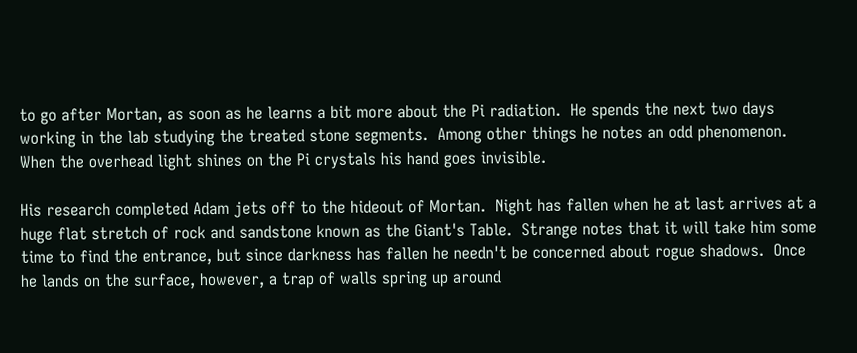to go after Mortan, as soon as he learns a bit more about the Pi radiation.  He spends the next two days working in the lab studying the treated stone segments.  Among other things he notes an odd phenomenon.  When the overhead light shines on the Pi crystals his hand goes invisible.

His research completed Adam jets off to the hideout of Mortan.  Night has fallen when he at last arrives at a huge flat stretch of rock and sandstone known as the Giant's Table.  Strange notes that it will take him some time to find the entrance, but since darkness has fallen he needn't be concerned about rogue shadows.  Once he lands on the surface, however, a trap of walls spring up around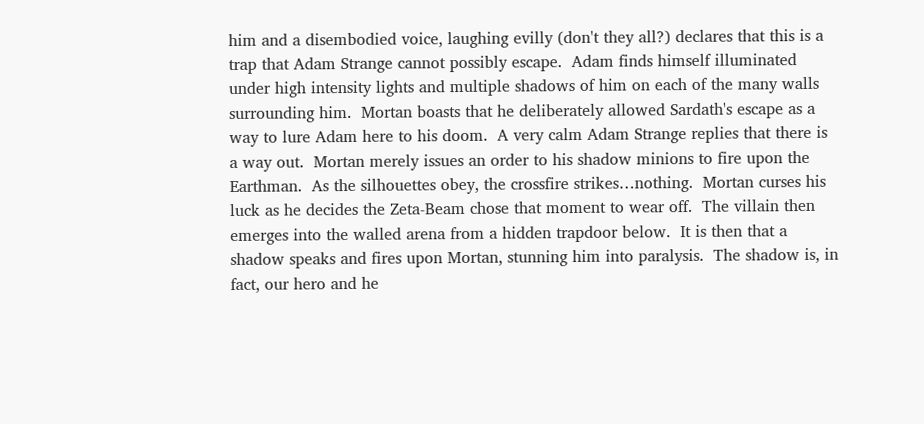him and a disembodied voice, laughing evilly (don't they all?) declares that this is a trap that Adam Strange cannot possibly escape.  Adam finds himself illuminated under high intensity lights and multiple shadows of him on each of the many walls surrounding him.  Mortan boasts that he deliberately allowed Sardath's escape as a way to lure Adam here to his doom.  A very calm Adam Strange replies that there is a way out.  Mortan merely issues an order to his shadow minions to fire upon the Earthman.  As the silhouettes obey, the crossfire strikes…nothing.  Mortan curses his luck as he decides the Zeta-Beam chose that moment to wear off.  The villain then emerges into the walled arena from a hidden trapdoor below.  It is then that a shadow speaks and fires upon Mortan, stunning him into paralysis.  The shadow is, in fact, our hero and he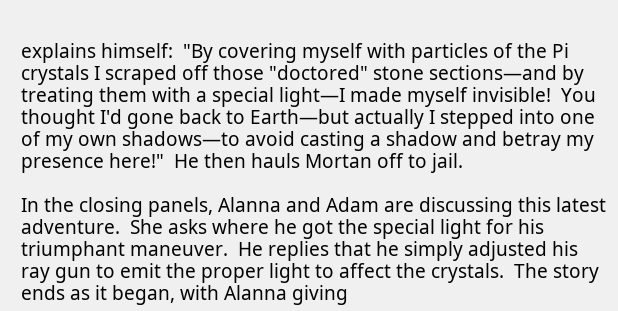explains himself:  "By covering myself with particles of the Pi crystals I scraped off those "doctored" stone sections—and by treating them with a special light—I made myself invisible!  You thought I'd gone back to Earth—but actually I stepped into one of my own shadows—to avoid casting a shadow and betray my presence here!"  He then hauls Mortan off to jail.

In the closing panels, Alanna and Adam are discussing this latest adventure.  She asks where he got the special light for his triumphant maneuver.  He replies that he simply adjusted his ray gun to emit the proper light to affect the crystals.  The story ends as it began, with Alanna giving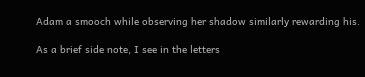Adam a smooch while observing her shadow similarly rewarding his.

As a brief side note, I see in the letters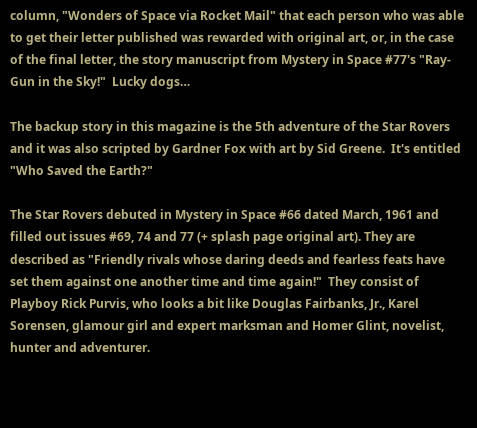column, "Wonders of Space via Rocket Mail" that each person who was able to get their letter published was rewarded with original art, or, in the case of the final letter, the story manuscript from Mystery in Space #77's "Ray-Gun in the Sky!"  Lucky dogs…

The backup story in this magazine is the 5th adventure of the Star Rovers and it was also scripted by Gardner Fox with art by Sid Greene.  It's entitled "Who Saved the Earth?"

The Star Rovers debuted in Mystery in Space #66 dated March, 1961 and filled out issues #69, 74 and 77 (+ splash page original art). They are described as "Friendly rivals whose daring deeds and fearless feats have set them against one another time and time again!"  They consist of Playboy Rick Purvis, who looks a bit like Douglas Fairbanks, Jr., Karel Sorensen, glamour girl and expert marksman and Homer Glint, novelist, hunter and adventurer.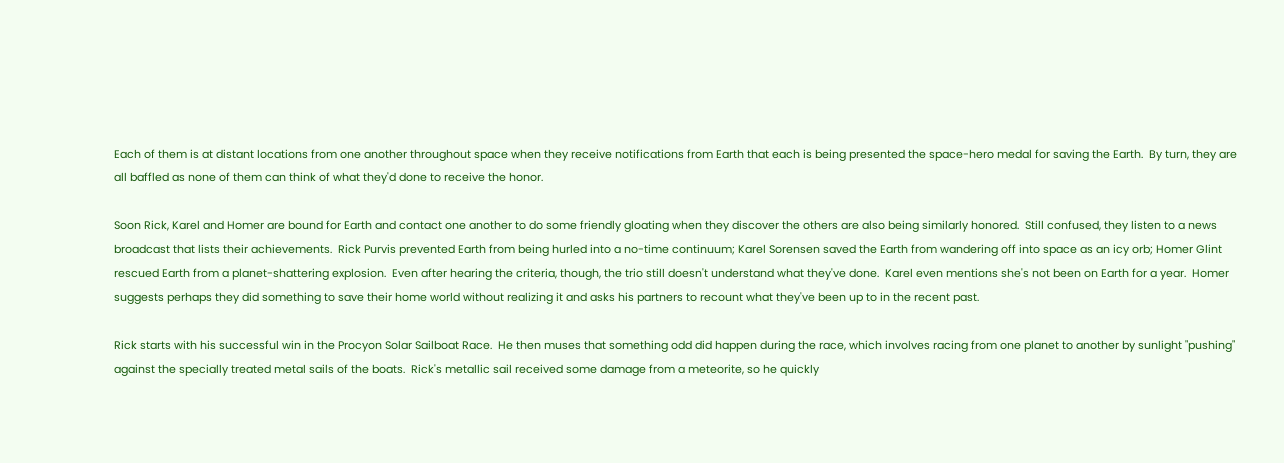Each of them is at distant locations from one another throughout space when they receive notifications from Earth that each is being presented the space-hero medal for saving the Earth.  By turn, they are all baffled as none of them can think of what they'd done to receive the honor.

Soon Rick, Karel and Homer are bound for Earth and contact one another to do some friendly gloating when they discover the others are also being similarly honored.  Still confused, they listen to a news broadcast that lists their achievements.  Rick Purvis prevented Earth from being hurled into a no-time continuum; Karel Sorensen saved the Earth from wandering off into space as an icy orb; Homer Glint rescued Earth from a planet-shattering explosion.  Even after hearing the criteria, though, the trio still doesn't understand what they've done.  Karel even mentions she's not been on Earth for a year.  Homer suggests perhaps they did something to save their home world without realizing it and asks his partners to recount what they've been up to in the recent past.

Rick starts with his successful win in the Procyon Solar Sailboat Race.  He then muses that something odd did happen during the race, which involves racing from one planet to another by sunlight "pushing" against the specially treated metal sails of the boats.  Rick's metallic sail received some damage from a meteorite, so he quickly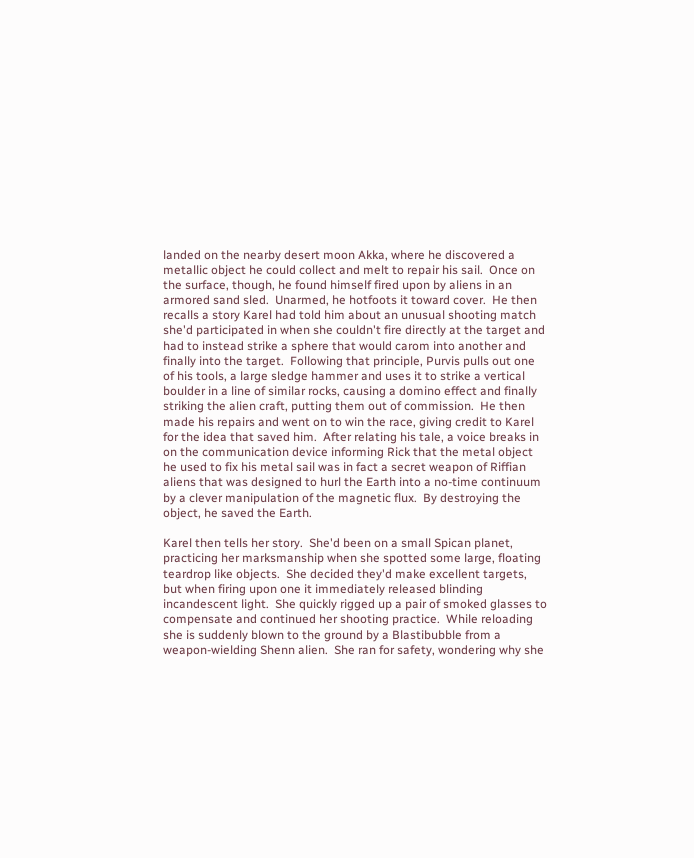landed on the nearby desert moon Akka, where he discovered a metallic object he could collect and melt to repair his sail.  Once on the surface, though, he found himself fired upon by aliens in an armored sand sled.  Unarmed, he hotfoots it toward cover.  He then recalls a story Karel had told him about an unusual shooting match she'd participated in when she couldn't fire directly at the target and had to instead strike a sphere that would carom into another and finally into the target.  Following that principle, Purvis pulls out one of his tools, a large sledge hammer and uses it to strike a vertical boulder in a line of similar rocks, causing a domino effect and finally striking the alien craft, putting them out of commission.  He then made his repairs and went on to win the race, giving credit to Karel for the idea that saved him.  After relating his tale, a voice breaks in on the communication device informing Rick that the metal object he used to fix his metal sail was in fact a secret weapon of Riffian aliens that was designed to hurl the Earth into a no-time continuum by a clever manipulation of the magnetic flux.  By destroying the object, he saved the Earth.

Karel then tells her story.  She'd been on a small Spican planet, practicing her marksmanship when she spotted some large, floating teardrop like objects.  She decided they'd make excellent targets, but when firing upon one it immediately released blinding incandescent light.  She quickly rigged up a pair of smoked glasses to compensate and continued her shooting practice.  While reloading she is suddenly blown to the ground by a Blastibubble from a weapon-wielding Shenn alien.  She ran for safety, wondering why she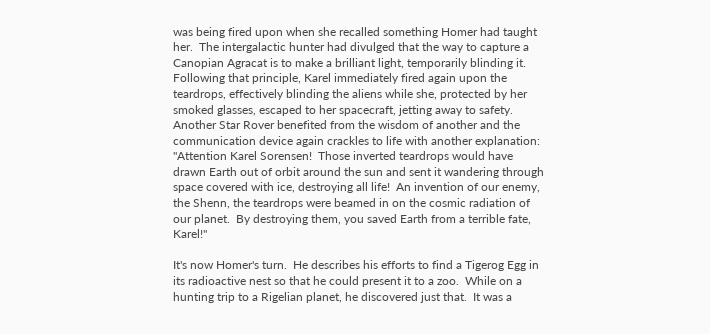was being fired upon when she recalled something Homer had taught her.  The intergalactic hunter had divulged that the way to capture a Canopian Agracat is to make a brilliant light, temporarily blinding it.  Following that principle, Karel immediately fired again upon the teardrops, effectively blinding the aliens while she, protected by her smoked glasses, escaped to her spacecraft, jetting away to safety.  Another Star Rover benefited from the wisdom of another and the communication device again crackles to life with another explanation:  "Attention Karel Sorensen!  Those inverted teardrops would have drawn Earth out of orbit around the sun and sent it wandering through space covered with ice, destroying all life!  An invention of our enemy, the Shenn, the teardrops were beamed in on the cosmic radiation of our planet.  By destroying them, you saved Earth from a terrible fate, Karel!"

It's now Homer's turn.  He describes his efforts to find a Tigerog Egg in its radioactive nest so that he could present it to a zoo.  While on a hunting trip to a Rigelian planet, he discovered just that.  It was a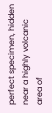perfect specimen, hidden near a highly volcanic area of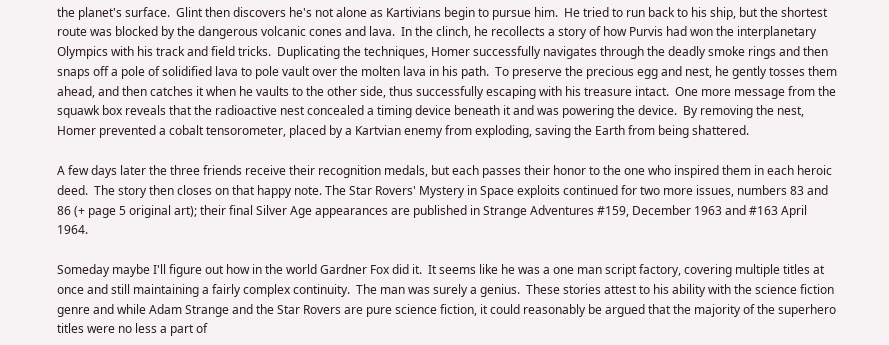the planet's surface.  Glint then discovers he's not alone as Kartivians begin to pursue him.  He tried to run back to his ship, but the shortest route was blocked by the dangerous volcanic cones and lava.  In the clinch, he recollects a story of how Purvis had won the interplanetary Olympics with his track and field tricks.  Duplicating the techniques, Homer successfully navigates through the deadly smoke rings and then snaps off a pole of solidified lava to pole vault over the molten lava in his path.  To preserve the precious egg and nest, he gently tosses them ahead, and then catches it when he vaults to the other side, thus successfully escaping with his treasure intact.  One more message from the squawk box reveals that the radioactive nest concealed a timing device beneath it and was powering the device.  By removing the nest, Homer prevented a cobalt tensorometer, placed by a Kartvian enemy from exploding, saving the Earth from being shattered.

A few days later the three friends receive their recognition medals, but each passes their honor to the one who inspired them in each heroic deed.  The story then closes on that happy note. The Star Rovers' Mystery in Space exploits continued for two more issues, numbers 83 and 86 (+ page 5 original art); their final Silver Age appearances are published in Strange Adventures #159, December 1963 and #163 April 1964.

Someday maybe I'll figure out how in the world Gardner Fox did it.  It seems like he was a one man script factory, covering multiple titles at once and still maintaining a fairly complex continuity.  The man was surely a genius.  These stories attest to his ability with the science fiction genre and while Adam Strange and the Star Rovers are pure science fiction, it could reasonably be argued that the majority of the superhero titles were no less a part of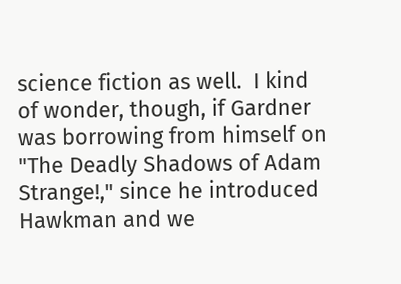science fiction as well.  I kind of wonder, though, if Gardner was borrowing from himself on "The Deadly Shadows of Adam Strange!," since he introduced Hawkman and we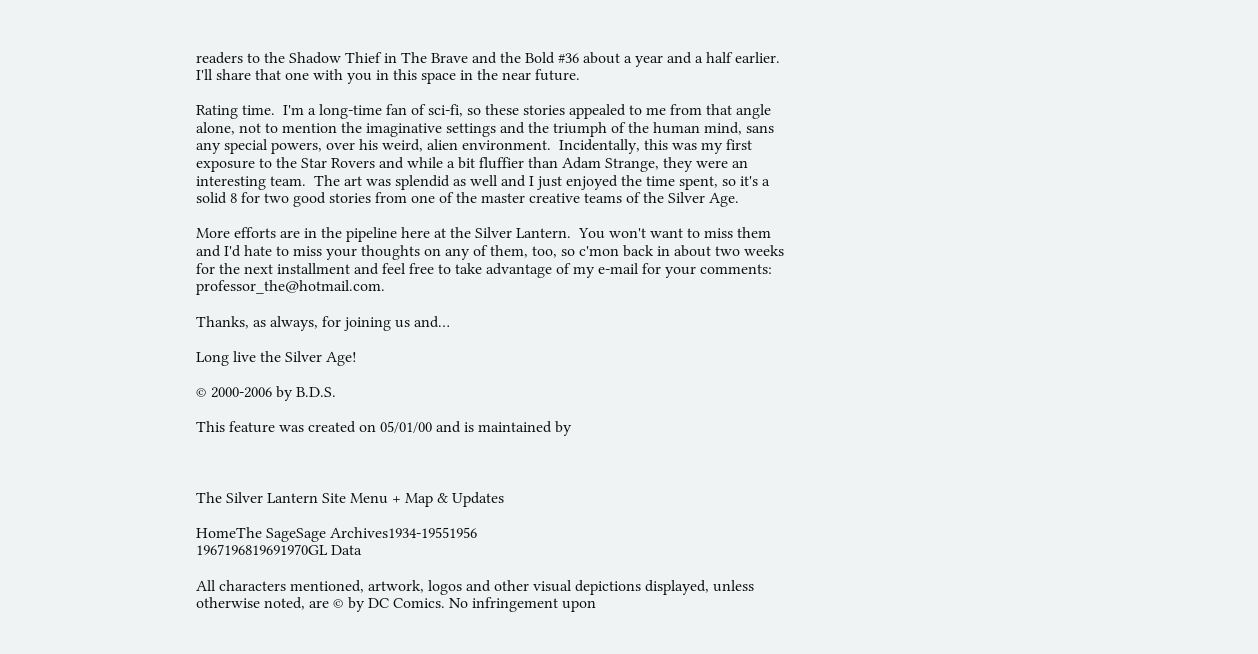readers to the Shadow Thief in The Brave and the Bold #36 about a year and a half earlier.  I'll share that one with you in this space in the near future.

Rating time.  I'm a long-time fan of sci-fi, so these stories appealed to me from that angle alone, not to mention the imaginative settings and the triumph of the human mind, sans any special powers, over his weird, alien environment.  Incidentally, this was my first exposure to the Star Rovers and while a bit fluffier than Adam Strange, they were an interesting team.  The art was splendid as well and I just enjoyed the time spent, so it's a solid 8 for two good stories from one of the master creative teams of the Silver Age.

More efforts are in the pipeline here at the Silver Lantern.  You won't want to miss them and I'd hate to miss your thoughts on any of them, too, so c'mon back in about two weeks for the next installment and feel free to take advantage of my e-mail for your comments:  professor_the@hotmail.com.

Thanks, as always, for joining us and…

Long live the Silver Age!

© 2000-2006 by B.D.S.

This feature was created on 05/01/00 and is maintained by



The Silver Lantern Site Menu + Map & Updates

HomeThe SageSage Archives1934-19551956
1967196819691970GL Data

All characters mentioned, artwork, logos and other visual depictions displayed, unless otherwise noted, are © by DC Comics. No infringement upon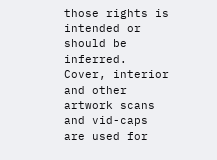those rights is intended or should be inferred. Cover, interior and other artwork scans and vid-caps are used for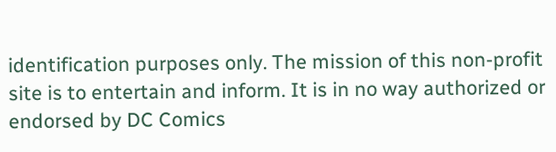identification purposes only. The mission of this non-profit site is to entertain and inform. It is in no way authorized or endorsed by DC Comics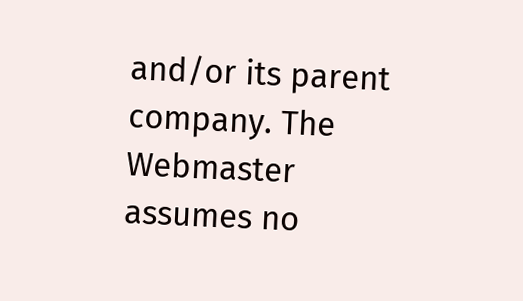and/or its parent company. The Webmaster assumes no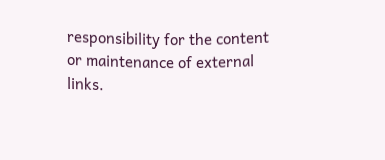responsibility for the content or maintenance of external links.